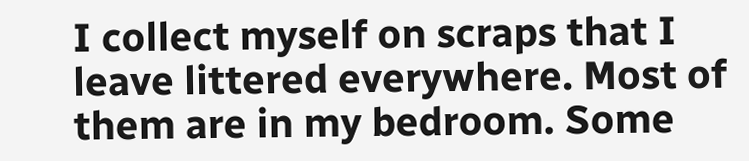I collect myself on scraps that I leave littered everywhere. Most of them are in my bedroom. Some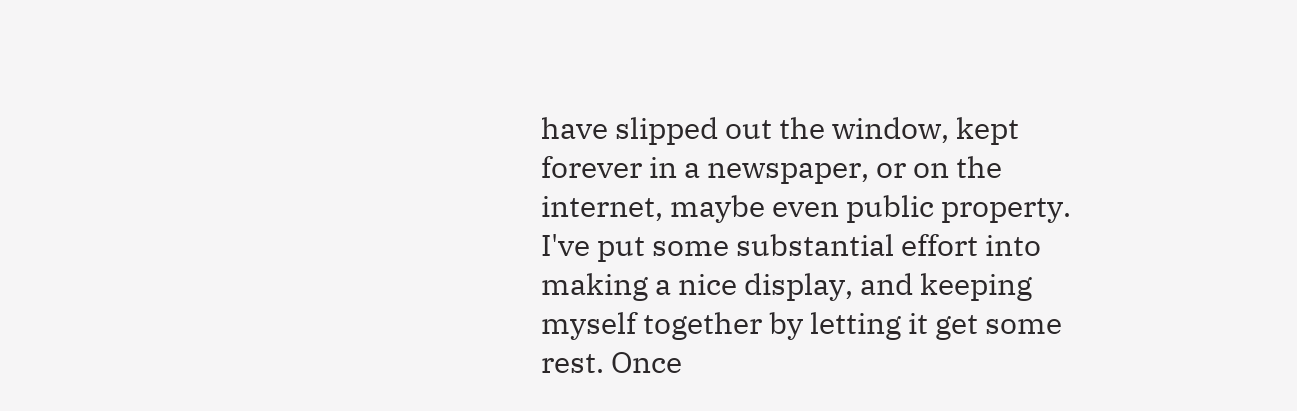have slipped out the window, kept forever in a newspaper, or on the internet, maybe even public property. I've put some substantial effort into making a nice display, and keeping myself together by letting it get some rest. Once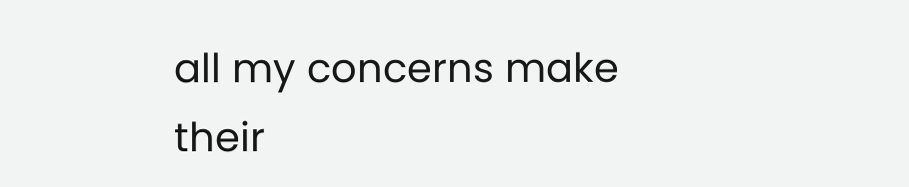all my concerns make their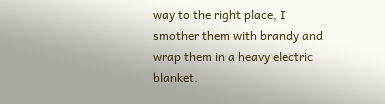way to the right place, I smother them with brandy and wrap them in a heavy electric blanket.